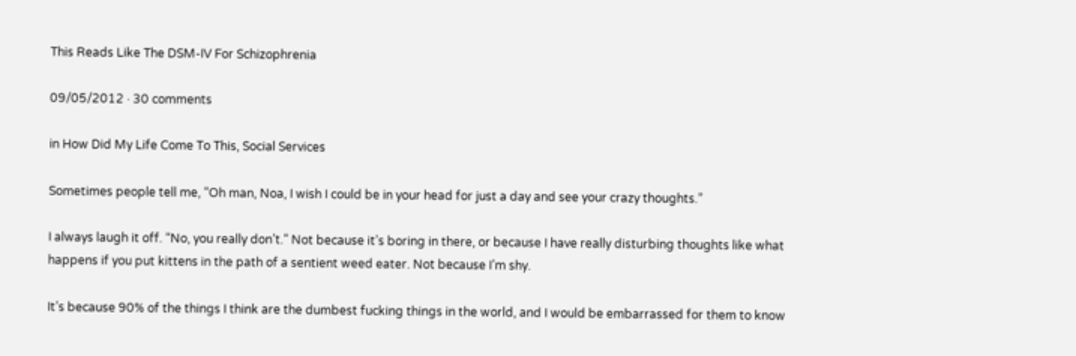This Reads Like The DSM-IV For Schizophrenia

09/05/2012 · 30 comments

in How Did My Life Come To This, Social Services

Sometimes people tell me, “Oh man, Noa, I wish I could be in your head for just a day and see your crazy thoughts.”

I always laugh it off. “No, you really don’t.” Not because it’s boring in there, or because I have really disturbing thoughts like what happens if you put kittens in the path of a sentient weed eater. Not because I’m shy.

It’s because 90% of the things I think are the dumbest fucking things in the world, and I would be embarrassed for them to know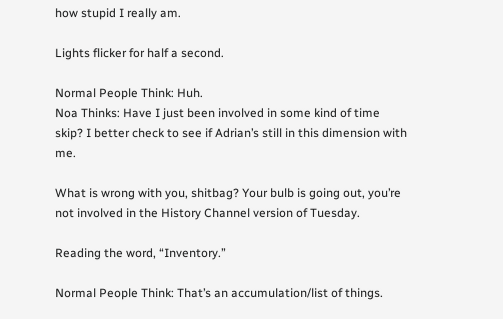how stupid I really am.

Lights flicker for half a second.

Normal People Think: Huh.
Noa Thinks: Have I just been involved in some kind of time skip? I better check to see if Adrian’s still in this dimension with me.

What is wrong with you, shitbag? Your bulb is going out, you’re not involved in the History Channel version of Tuesday.

Reading the word, “Inventory.”

Normal People Think: That’s an accumulation/list of things.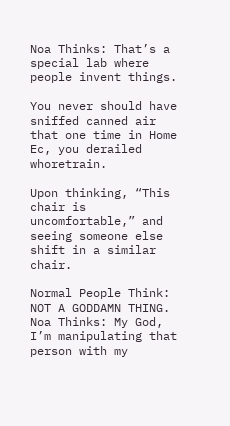Noa Thinks: That’s a special lab where people invent things.

You never should have sniffed canned air that one time in Home Ec, you derailed whoretrain.

Upon thinking, “This chair is uncomfortable,” and seeing someone else shift in a similar chair.

Normal People Think: NOT A GODDAMN THING.
Noa Thinks: My God, I’m manipulating that person with my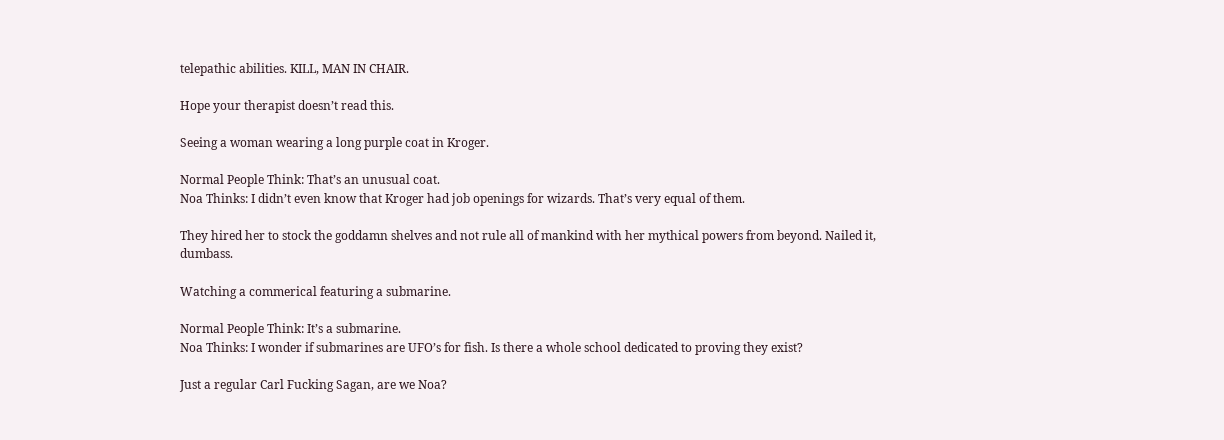telepathic abilities. KILL, MAN IN CHAIR.

Hope your therapist doesn’t read this.

Seeing a woman wearing a long purple coat in Kroger.

Normal People Think: That’s an unusual coat.
Noa Thinks: I didn’t even know that Kroger had job openings for wizards. That’s very equal of them.

They hired her to stock the goddamn shelves and not rule all of mankind with her mythical powers from beyond. Nailed it, dumbass.

Watching a commerical featuring a submarine.

Normal People Think: It’s a submarine.
Noa Thinks: I wonder if submarines are UFO’s for fish. Is there a whole school dedicated to proving they exist?

Just a regular Carl Fucking Sagan, are we Noa?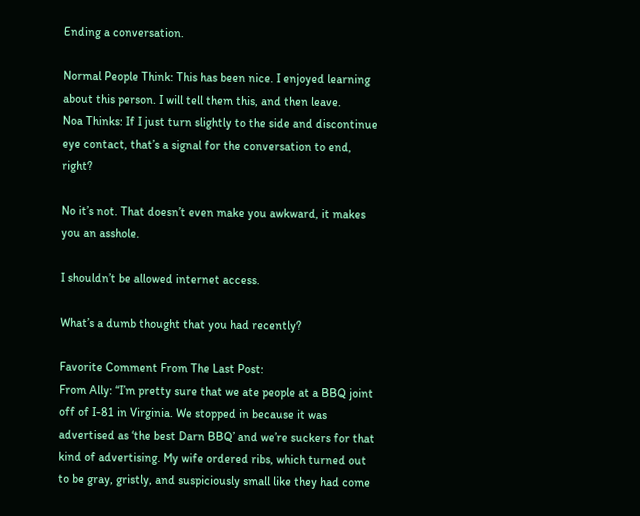Ending a conversation.

Normal People Think: This has been nice. I enjoyed learning about this person. I will tell them this, and then leave.
Noa Thinks: If I just turn slightly to the side and discontinue eye contact, that’s a signal for the conversation to end, right?

No it’s not. That doesn’t even make you awkward, it makes you an asshole.

I shouldn’t be allowed internet access.

What’s a dumb thought that you had recently?

Favorite Comment From The Last Post:
From Ally: “I’m pretty sure that we ate people at a BBQ joint off of I-81 in Virginia. We stopped in because it was advertised as ‘the best Darn BBQ’ and we’re suckers for that kind of advertising. My wife ordered ribs, which turned out to be gray, gristly, and suspiciously small like they had come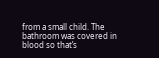from a small child. The bathroom was covered in blood so that’s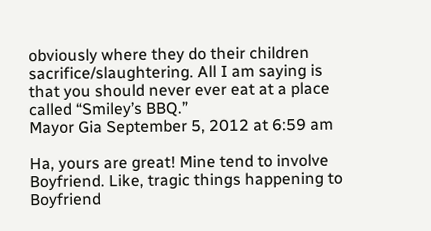obviously where they do their children sacrifice/slaughtering. All I am saying is that you should never ever eat at a place called “Smiley’s BBQ.”
Mayor Gia September 5, 2012 at 6:59 am

Ha, yours are great! Mine tend to involve Boyfriend. Like, tragic things happening to Boyfriend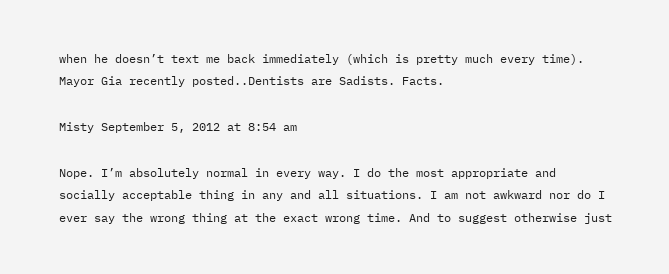when he doesn’t text me back immediately (which is pretty much every time).
Mayor Gia recently posted..Dentists are Sadists. Facts.

Misty September 5, 2012 at 8:54 am

Nope. I’m absolutely normal in every way. I do the most appropriate and socially acceptable thing in any and all situations. I am not awkward nor do I ever say the wrong thing at the exact wrong time. And to suggest otherwise just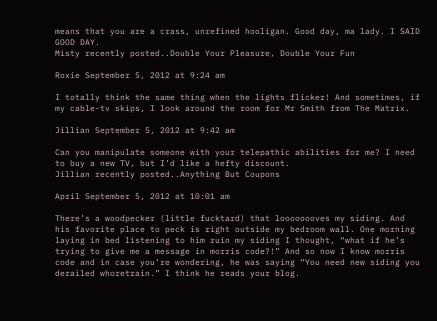means that you are a crass, unrefined hooligan. Good day, ma lady. I SAID GOOD DAY.
Misty recently posted..Double Your Pleasure, Double Your Fun

Roxie September 5, 2012 at 9:24 am

I totally think the same thing when the lights flicker! And sometimes, if my cable-tv skips, I look around the room for Mr Smith from The Matrix.

Jillian September 5, 2012 at 9:42 am

Can you manipulate someone with your telepathic abilities for me? I need to buy a new TV, but I’d like a hefty discount.
Jillian recently posted..Anything But Coupons

April September 5, 2012 at 10:01 am

There’s a woodpecker (little fucktard) that loooooooves my siding. And his favorite place to peck is right outside my bedroom wall. One morning laying in bed listening to him ruin my siding I thought, “what if he’s trying to give me a message in morris code?!” And so now I know morris code and in case you’re wondering, he was saying “You need new siding you derailed whoretrain.” I think he reads your blog.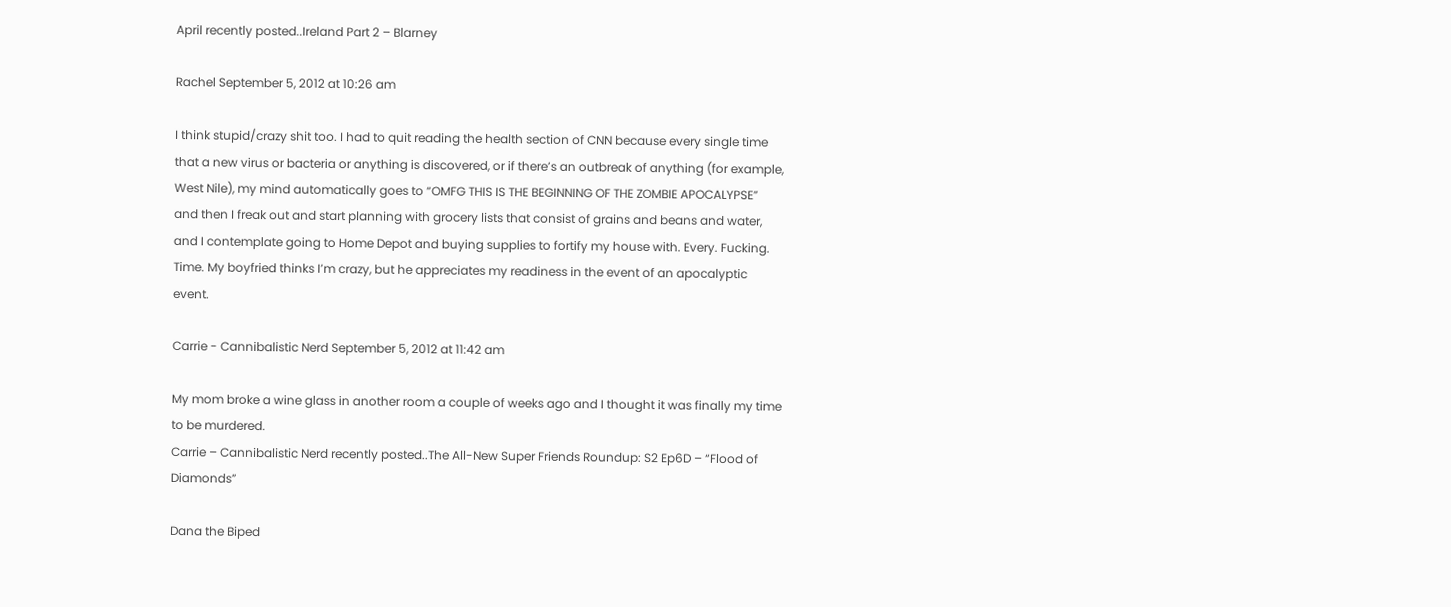April recently posted..Ireland Part 2 – Blarney

Rachel September 5, 2012 at 10:26 am

I think stupid/crazy shit too. I had to quit reading the health section of CNN because every single time that a new virus or bacteria or anything is discovered, or if there’s an outbreak of anything (for example, West Nile), my mind automatically goes to “OMFG THIS IS THE BEGINNING OF THE ZOMBIE APOCALYPSE” and then I freak out and start planning with grocery lists that consist of grains and beans and water, and I contemplate going to Home Depot and buying supplies to fortify my house with. Every. Fucking. Time. My boyfried thinks I’m crazy, but he appreciates my readiness in the event of an apocalyptic event.

Carrie - Cannibalistic Nerd September 5, 2012 at 11:42 am

My mom broke a wine glass in another room a couple of weeks ago and I thought it was finally my time to be murdered.
Carrie – Cannibalistic Nerd recently posted..The All-New Super Friends Roundup: S2 Ep6D – “Flood of Diamonds”

Dana the Biped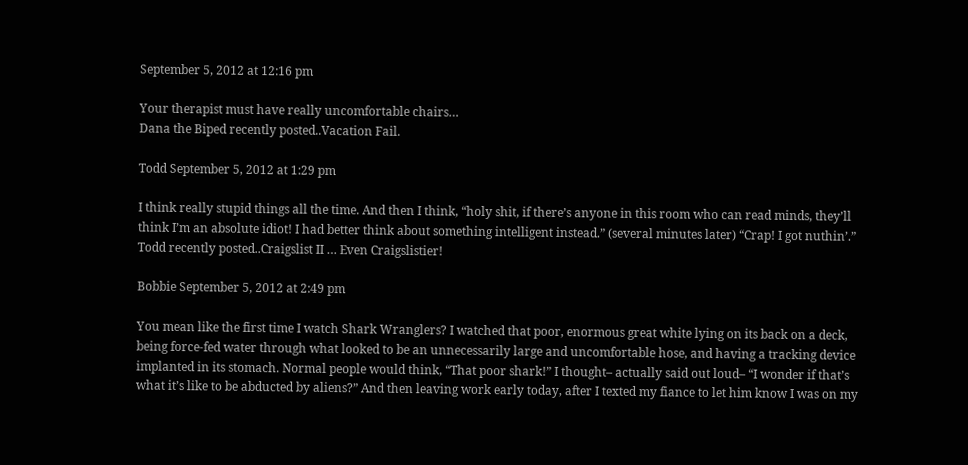September 5, 2012 at 12:16 pm

Your therapist must have really uncomfortable chairs…
Dana the Biped recently posted..Vacation Fail.

Todd September 5, 2012 at 1:29 pm

I think really stupid things all the time. And then I think, “holy shit, if there’s anyone in this room who can read minds, they’ll think I’m an absolute idiot! I had better think about something intelligent instead.” (several minutes later) “Crap! I got nuthin’.”
Todd recently posted..Craigslist II … Even Craigslistier!

Bobbie September 5, 2012 at 2:49 pm

You mean like the first time I watch Shark Wranglers? I watched that poor, enormous great white lying on its back on a deck, being force-fed water through what looked to be an unnecessarily large and uncomfortable hose, and having a tracking device implanted in its stomach. Normal people would think, “That poor shark!” I thought– actually said out loud– “I wonder if that’s what it’s like to be abducted by aliens?” And then leaving work early today, after I texted my fiance to let him know I was on my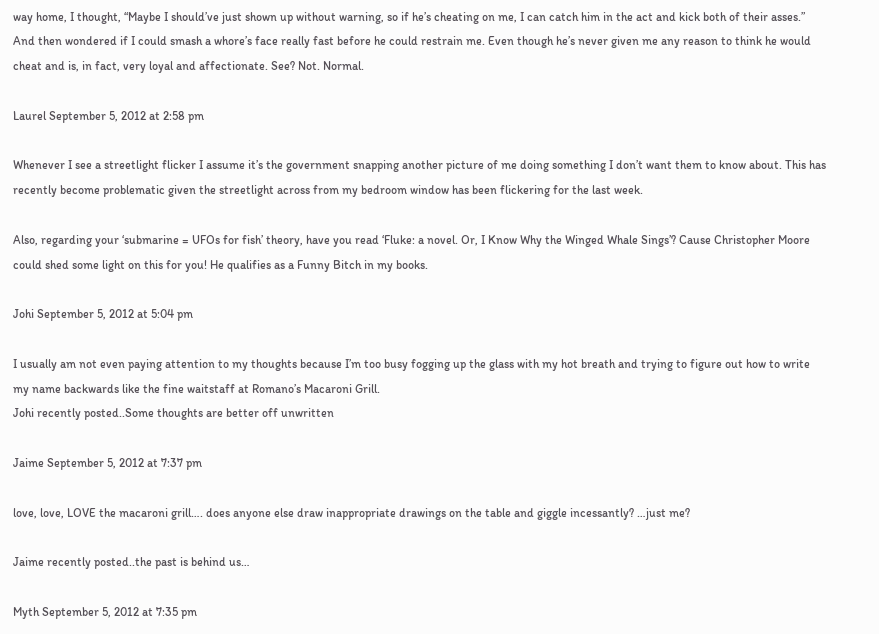way home, I thought, “Maybe I should’ve just shown up without warning, so if he’s cheating on me, I can catch him in the act and kick both of their asses.” And then wondered if I could smash a whore’s face really fast before he could restrain me. Even though he’s never given me any reason to think he would cheat and is, in fact, very loyal and affectionate. See? Not. Normal.

Laurel September 5, 2012 at 2:58 pm

Whenever I see a streetlight flicker I assume it’s the government snapping another picture of me doing something I don’t want them to know about. This has recently become problematic given the streetlight across from my bedroom window has been flickering for the last week.

Also, regarding your ‘submarine = UFOs for fish’ theory, have you read ‘Fluke: a novel. Or, I Know Why the Winged Whale Sings’? Cause Christopher Moore could shed some light on this for you! He qualifies as a Funny Bitch in my books.

Johi September 5, 2012 at 5:04 pm

I usually am not even paying attention to my thoughts because I’m too busy fogging up the glass with my hot breath and trying to figure out how to write my name backwards like the fine waitstaff at Romano’s Macaroni Grill.
Johi recently posted..Some thoughts are better off unwritten

Jaime September 5, 2012 at 7:37 pm

love, love, LOVE the macaroni grill…. does anyone else draw inappropriate drawings on the table and giggle incessantly? …just me?

Jaime recently posted..the past is behind us…

Myth September 5, 2012 at 7:35 pm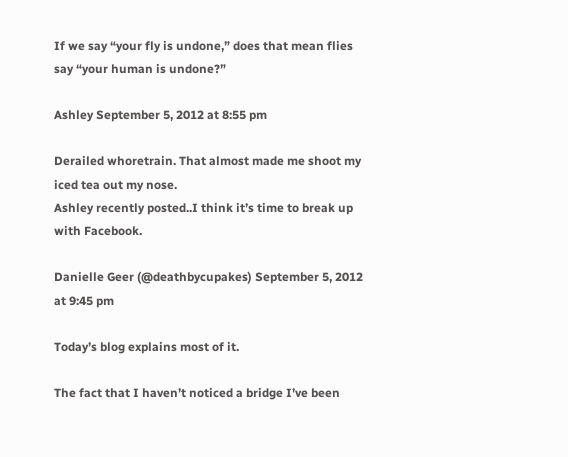If we say “your fly is undone,” does that mean flies say “your human is undone?”

Ashley September 5, 2012 at 8:55 pm

Derailed whoretrain. That almost made me shoot my iced tea out my nose.
Ashley recently posted..I think it’s time to break up with Facebook.

Danielle Geer (@deathbycupakes) September 5, 2012 at 9:45 pm

Today’s blog explains most of it.

The fact that I haven’t noticed a bridge I’ve been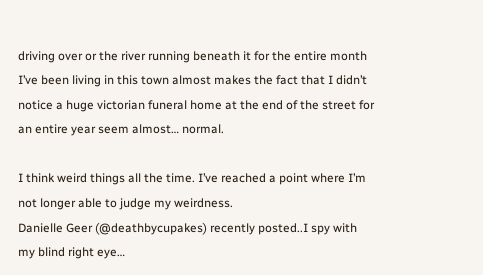driving over or the river running beneath it for the entire month I’ve been living in this town almost makes the fact that I didn’t notice a huge victorian funeral home at the end of the street for an entire year seem almost… normal.

I think weird things all the time. I’ve reached a point where I’m not longer able to judge my weirdness.
Danielle Geer (@deathbycupakes) recently posted..I spy with my blind right eye…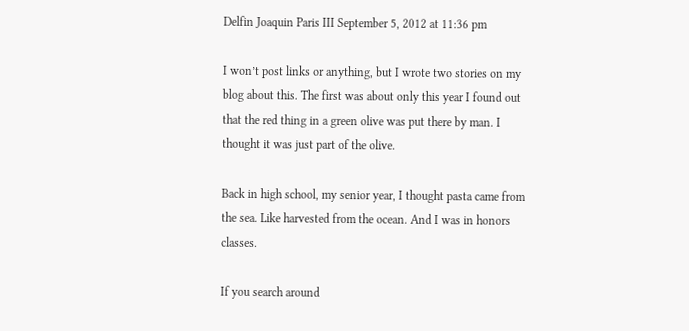Delfin Joaquin Paris III September 5, 2012 at 11:36 pm

I won’t post links or anything, but I wrote two stories on my blog about this. The first was about only this year I found out that the red thing in a green olive was put there by man. I thought it was just part of the olive.

Back in high school, my senior year, I thought pasta came from the sea. Like harvested from the ocean. And I was in honors classes.

If you search around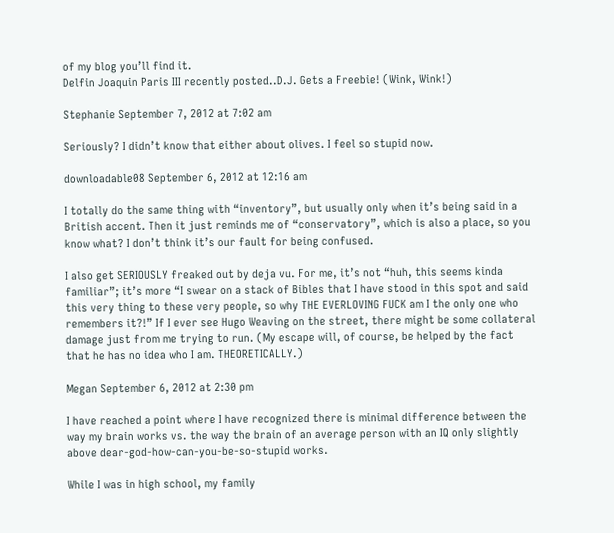of my blog you’ll find it.
Delfin Joaquin Paris III recently posted..D.J. Gets a Freebie! (Wink, Wink!)

Stephanie September 7, 2012 at 7:02 am

Seriously? I didn’t know that either about olives. I feel so stupid now.

downloadable08 September 6, 2012 at 12:16 am

I totally do the same thing with “inventory”, but usually only when it’s being said in a British accent. Then it just reminds me of “conservatory”, which is also a place, so you know what? I don’t think it’s our fault for being confused.

I also get SERIOUSLY freaked out by deja vu. For me, it’s not “huh, this seems kinda familiar”; it’s more “I swear on a stack of Bibles that I have stood in this spot and said this very thing to these very people, so why THE EVERLOVING FUCK am I the only one who remembers it?!” If I ever see Hugo Weaving on the street, there might be some collateral damage just from me trying to run. (My escape will, of course, be helped by the fact that he has no idea who I am. THEORETICALLY.)

Megan September 6, 2012 at 2:30 pm

I have reached a point where I have recognized there is minimal difference between the way my brain works vs. the way the brain of an average person with an IQ only slightly above dear-god-how-can-you-be-so-stupid works.

While I was in high school, my family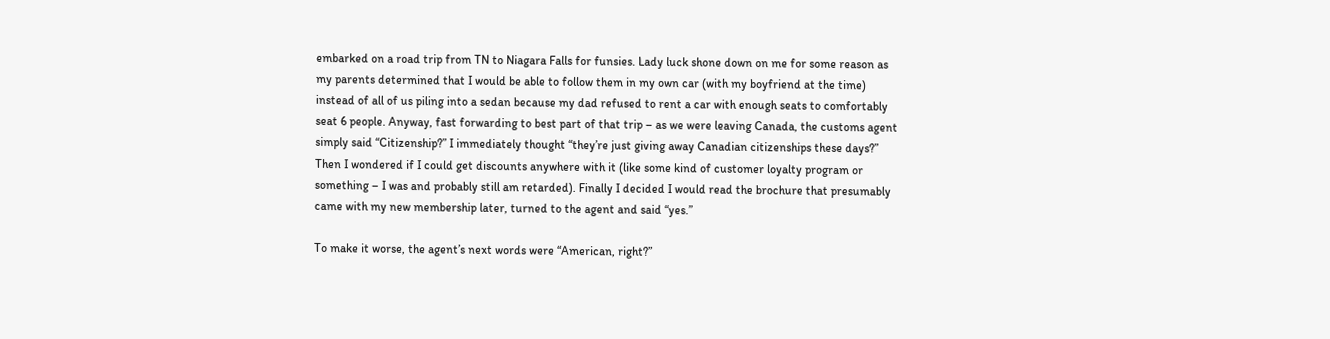embarked on a road trip from TN to Niagara Falls for funsies. Lady luck shone down on me for some reason as my parents determined that I would be able to follow them in my own car (with my boyfriend at the time) instead of all of us piling into a sedan because my dad refused to rent a car with enough seats to comfortably seat 6 people. Anyway, fast forwarding to best part of that trip – as we were leaving Canada, the customs agent simply said “Citizenship?” I immediately thought “they’re just giving away Canadian citizenships these days?” Then I wondered if I could get discounts anywhere with it (like some kind of customer loyalty program or something – I was and probably still am retarded). Finally I decided I would read the brochure that presumably came with my new membership later, turned to the agent and said “yes.”

To make it worse, the agent’s next words were “American, right?”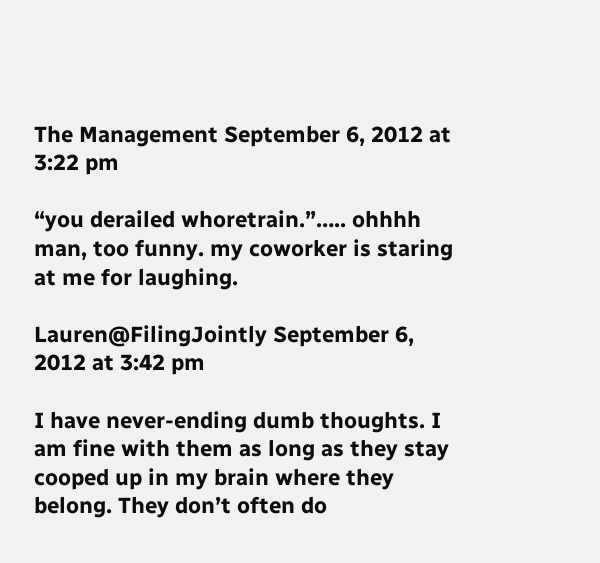The Management September 6, 2012 at 3:22 pm

“you derailed whoretrain.”….. ohhhh man, too funny. my coworker is staring at me for laughing.

Lauren@FilingJointly September 6, 2012 at 3:42 pm

I have never-ending dumb thoughts. I am fine with them as long as they stay cooped up in my brain where they belong. They don’t often do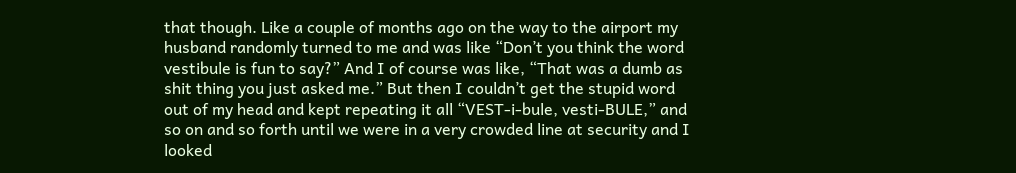that though. Like a couple of months ago on the way to the airport my husband randomly turned to me and was like “Don’t you think the word vestibule is fun to say?” And I of course was like, “That was a dumb as shit thing you just asked me.” But then I couldn’t get the stupid word out of my head and kept repeating it all “VEST-i-bule, vesti-BULE,” and so on and so forth until we were in a very crowded line at security and I looked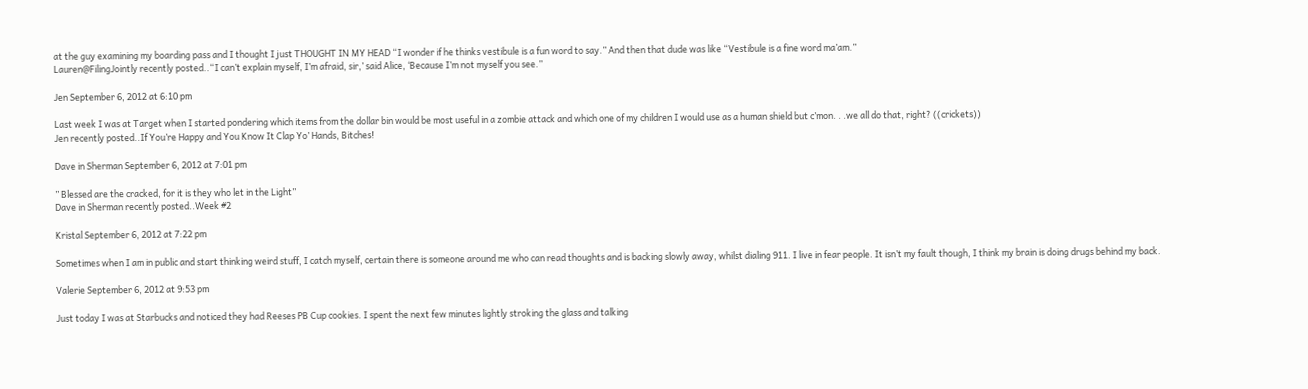at the guy examining my boarding pass and I thought I just THOUGHT IN MY HEAD “I wonder if he thinks vestibule is a fun word to say.” And then that dude was like “Vestibule is a fine word ma’am.”
Lauren@FilingJointly recently posted..“I can’t explain myself, I’m afraid, sir,’ said Alice, ‘Because I’m not myself you see.”

Jen September 6, 2012 at 6:10 pm

Last week I was at Target when I started pondering which items from the dollar bin would be most useful in a zombie attack and which one of my children I would use as a human shield but c’mon. . .we all do that, right? ((crickets))
Jen recently posted..If You’re Happy and You Know It Clap Yo’ Hands, Bitches!

Dave in Sherman September 6, 2012 at 7:01 pm

” Blessed are the cracked, for it is they who let in the Light”
Dave in Sherman recently posted..Week #2

Kristal September 6, 2012 at 7:22 pm

Sometimes when I am in public and start thinking weird stuff, I catch myself, certain there is someone around me who can read thoughts and is backing slowly away, whilst dialing 911. I live in fear people. It isn’t my fault though, I think my brain is doing drugs behind my back.

Valerie September 6, 2012 at 9:53 pm

Just today I was at Starbucks and noticed they had Reeses PB Cup cookies. I spent the next few minutes lightly stroking the glass and talking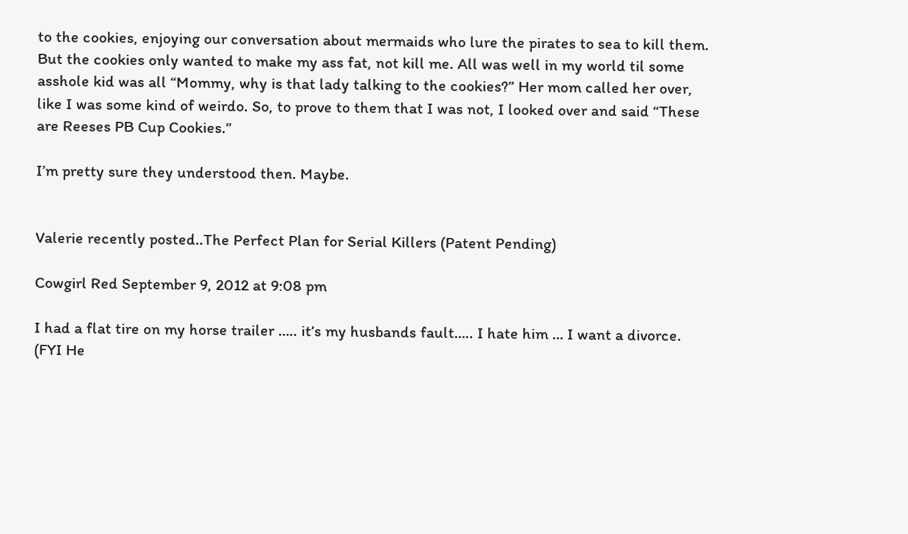to the cookies, enjoying our conversation about mermaids who lure the pirates to sea to kill them. But the cookies only wanted to make my ass fat, not kill me. All was well in my world til some asshole kid was all “Mommy, why is that lady talking to the cookies?” Her mom called her over, like I was some kind of weirdo. So, to prove to them that I was not, I looked over and said “These are Reeses PB Cup Cookies.”

I’m pretty sure they understood then. Maybe.


Valerie recently posted..The Perfect Plan for Serial Killers (Patent Pending)

Cowgirl Red September 9, 2012 at 9:08 pm

I had a flat tire on my horse trailer ….. it’s my husbands fault….. I hate him … I want a divorce.
(FYI He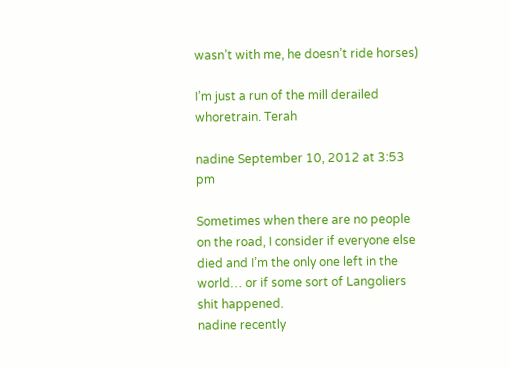wasn’t with me, he doesn’t ride horses)

I’m just a run of the mill derailed whoretrain. Terah

nadine September 10, 2012 at 3:53 pm

Sometimes when there are no people on the road, I consider if everyone else died and I’m the only one left in the world… or if some sort of Langoliers shit happened.
nadine recently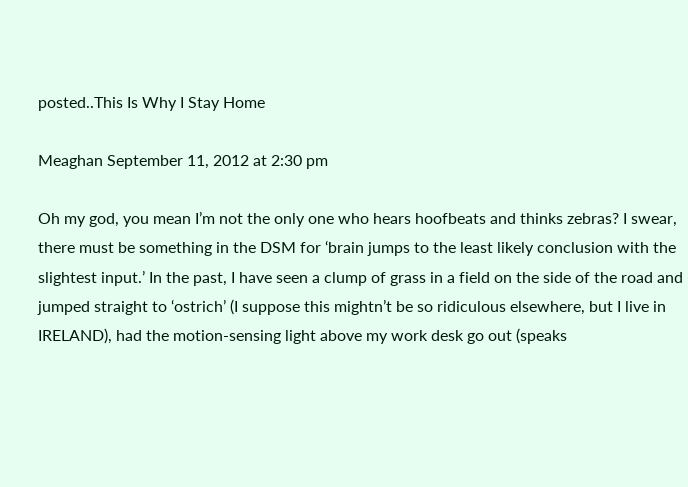posted..This Is Why I Stay Home

Meaghan September 11, 2012 at 2:30 pm

Oh my god, you mean I’m not the only one who hears hoofbeats and thinks zebras? I swear, there must be something in the DSM for ‘brain jumps to the least likely conclusion with the slightest input.’ In the past, I have seen a clump of grass in a field on the side of the road and jumped straight to ‘ostrich’ (I suppose this mightn’t be so ridiculous elsewhere, but I live in IRELAND), had the motion-sensing light above my work desk go out (speaks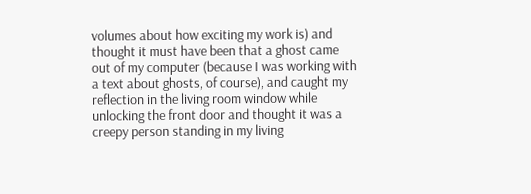volumes about how exciting my work is) and thought it must have been that a ghost came out of my computer (because I was working with a text about ghosts, of course), and caught my reflection in the living room window while unlocking the front door and thought it was a creepy person standing in my living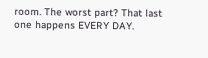room. The worst part? That last one happens EVERY DAY.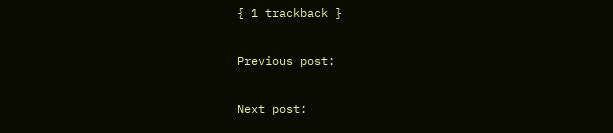{ 1 trackback }

Previous post:

Next post: